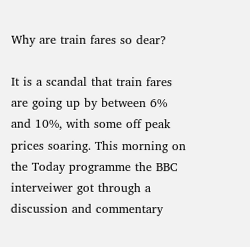Why are train fares so dear?

It is a scandal that train fares are going up by between 6% and 10%, with some off peak prices soaring. This morning on the Today programme the BBC interveiwer got through a discussion and commentary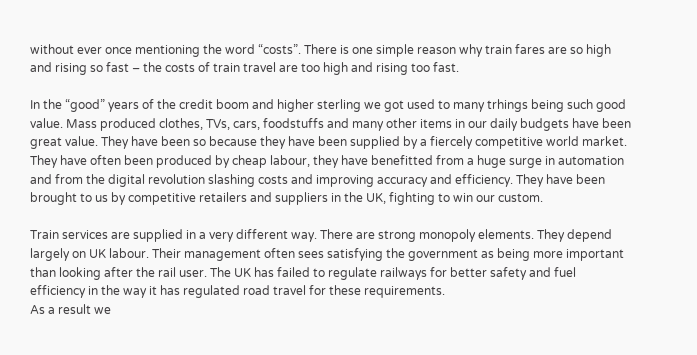without ever once mentioning the word “costs”. There is one simple reason why train fares are so high and rising so fast – the costs of train travel are too high and rising too fast.

In the “good” years of the credit boom and higher sterling we got used to many trhings being such good value. Mass produced clothes, TVs, cars, foodstuffs and many other items in our daily budgets have been great value. They have been so because they have been supplied by a fiercely competitive world market. They have often been produced by cheap labour, they have benefitted from a huge surge in automation and from the digital revolution slashing costs and improving accuracy and efficiency. They have been brought to us by competitive retailers and suppliers in the UK, fighting to win our custom.

Train services are supplied in a very different way. There are strong monopoly elements. They depend largely on UK labour. Their management often sees satisfying the government as being more important than looking after the rail user. The UK has failed to regulate railways for better safety and fuel efficiency in the way it has regulated road travel for these requirements.
As a result we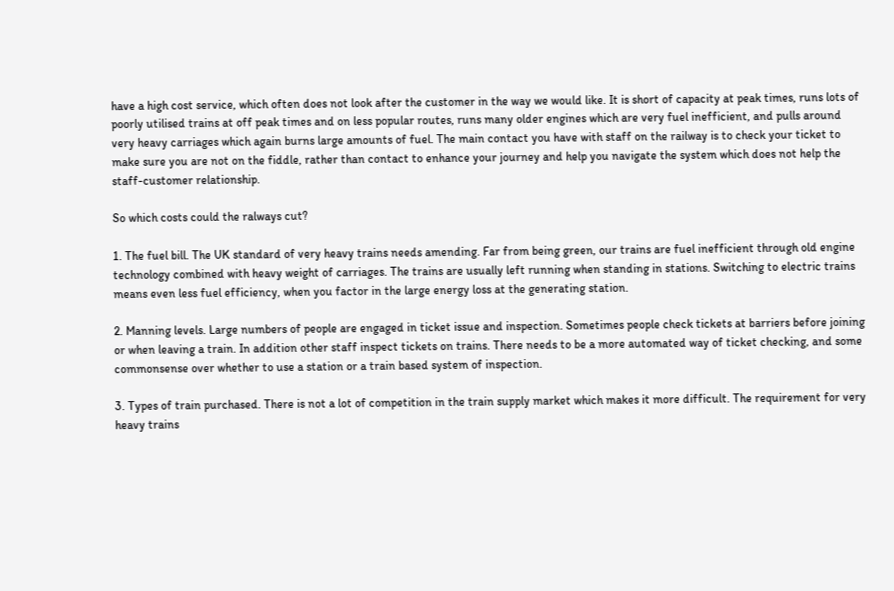have a high cost service, which often does not look after the customer in the way we would like. It is short of capacity at peak times, runs lots of poorly utilised trains at off peak times and on less popular routes, runs many older engines which are very fuel inefficient, and pulls around very heavy carriages which again burns large amounts of fuel. The main contact you have with staff on the railway is to check your ticket to make sure you are not on the fiddle, rather than contact to enhance your journey and help you navigate the system which does not help the staff-customer relationship.

So which costs could the ralways cut?

1. The fuel bill. The UK standard of very heavy trains needs amending. Far from being green, our trains are fuel inefficient through old engine technology combined with heavy weight of carriages. The trains are usually left running when standing in stations. Switching to electric trains means even less fuel efficiency, when you factor in the large energy loss at the generating station.

2. Manning levels. Large numbers of people are engaged in ticket issue and inspection. Sometimes people check tickets at barriers before joining or when leaving a train. In addition other staff inspect tickets on trains. There needs to be a more automated way of ticket checking, and some commonsense over whether to use a station or a train based system of inspection.

3. Types of train purchased. There is not a lot of competition in the train supply market which makes it more difficult. The requirement for very heavy trains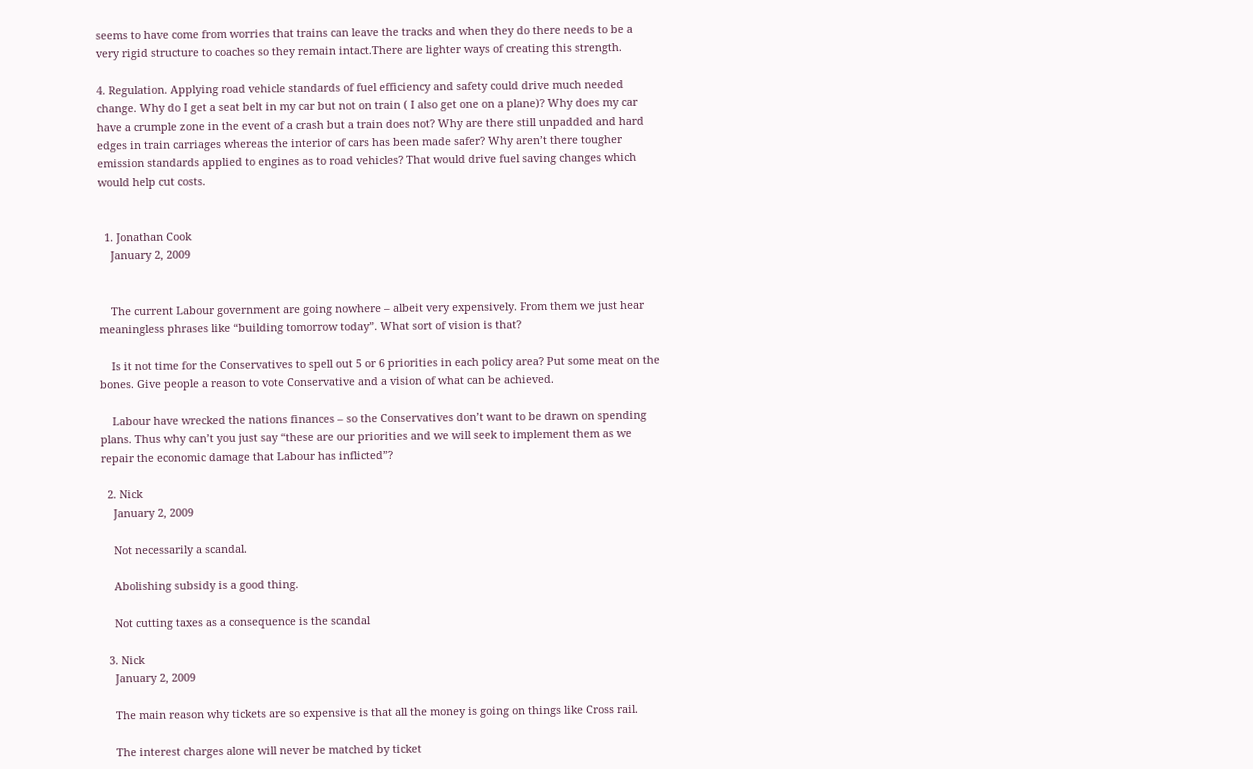seems to have come from worries that trains can leave the tracks and when they do there needs to be a very rigid structure to coaches so they remain intact.There are lighter ways of creating this strength.

4. Regulation. Applying road vehicle standards of fuel efficiency and safety could drive much needed change. Why do I get a seat belt in my car but not on train ( I also get one on a plane)? Why does my car have a crumple zone in the event of a crash but a train does not? Why are there still unpadded and hard edges in train carriages whereas the interior of cars has been made safer? Why aren’t there tougher emission standards applied to engines as to road vehicles? That would drive fuel saving changes which would help cut costs.


  1. Jonathan Cook
    January 2, 2009


    The current Labour government are going nowhere – albeit very expensively. From them we just hear meaningless phrases like “building tomorrow today”. What sort of vision is that?

    Is it not time for the Conservatives to spell out 5 or 6 priorities in each policy area? Put some meat on the bones. Give people a reason to vote Conservative and a vision of what can be achieved.

    Labour have wrecked the nations finances – so the Conservatives don’t want to be drawn on spending plans. Thus why can’t you just say “these are our priorities and we will seek to implement them as we repair the economic damage that Labour has inflicted”?

  2. Nick
    January 2, 2009

    Not necessarily a scandal.

    Abolishing subsidy is a good thing.

    Not cutting taxes as a consequence is the scandal

  3. Nick
    January 2, 2009

    The main reason why tickets are so expensive is that all the money is going on things like Cross rail.

    The interest charges alone will never be matched by ticket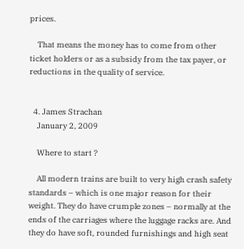prices.

    That means the money has to come from other ticket holders or as a subsidy from the tax payer, or reductions in the quality of service.


  4. James Strachan
    January 2, 2009

    Where to start ?

    All modern trains are built to very high crash safety standards – which is one major reason for their weight. They do have crumple zones – normally at the ends of the carriages where the luggage racks are. And they do have soft, rounded furnishings and high seat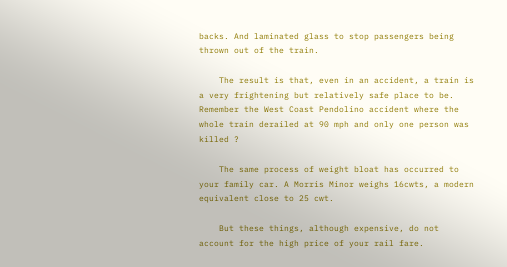backs. And laminated glass to stop passengers being thrown out of the train.

    The result is that, even in an accident, a train is a very frightening but relatively safe place to be. Remember the West Coast Pendolino accident where the whole train derailed at 90 mph and only one person was killed ?

    The same process of weight bloat has occurred to your family car. A Morris Minor weighs 16cwts, a modern equivalent close to 25 cwt.

    But these things, although expensive, do not account for the high price of your rail fare.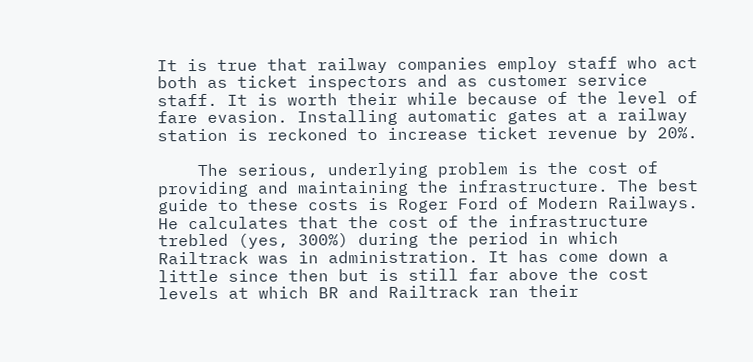It is true that railway companies employ staff who act both as ticket inspectors and as customer service staff. It is worth their while because of the level of fare evasion. Installing automatic gates at a railway station is reckoned to increase ticket revenue by 20%.

    The serious, underlying problem is the cost of providing and maintaining the infrastructure. The best guide to these costs is Roger Ford of Modern Railways. He calculates that the cost of the infrastructure trebled (yes, 300%) during the period in which Railtrack was in administration. It has come down a little since then but is still far above the cost levels at which BR and Railtrack ran their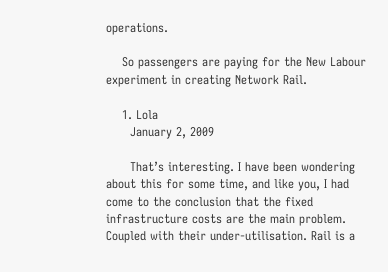operations.

    So passengers are paying for the New Labour experiment in creating Network Rail.

    1. Lola
      January 2, 2009

      That’s interesting. I have been wondering about this for some time, and like you, I had come to the conclusion that the fixed infrastructure costs are the main problem. Coupled with their under-utilisation. Rail is a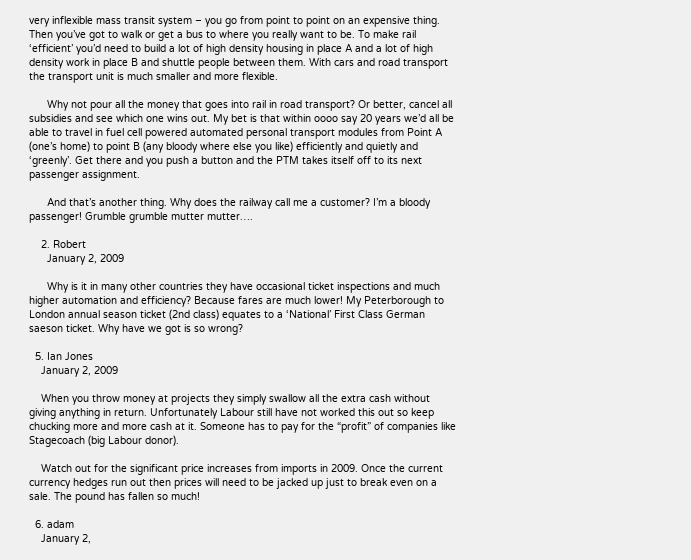very inflexible mass transit system – you go from point to point on an expensive thing. Then you’ve got to walk or get a bus to where you really want to be. To make rail ‘efficient’ you’d need to build a lot of high density housing in place A and a lot of high density work in place B and shuttle people between them. With cars and road transport the transport unit is much smaller and more flexible.

      Why not pour all the money that goes into rail in road transport? Or better, cancel all subsidies and see which one wins out. My bet is that within oooo say 20 years we’d all be able to travel in fuel cell powered automated personal transport modules from Point A (one’s home) to point B (any bloody where else you like) efficiently and quietly and ‘greenly’. Get there and you push a button and the PTM takes itself off to its next passenger assignment.

      And that’s another thing. Why does the railway call me a customer? I’m a bloody passenger! Grumble grumble mutter mutter….

    2. Robert
      January 2, 2009

      Why is it in many other countries they have occasional ticket inspections and much higher automation and efficiency? Because fares are much lower! My Peterborough to London annual season ticket (2nd class) equates to a ‘National’ First Class German saeson ticket. Why have we got is so wrong?

  5. Ian Jones
    January 2, 2009

    When you throw money at projects they simply swallow all the extra cash without giving anything in return. Unfortunately Labour still have not worked this out so keep chucking more and more cash at it. Someone has to pay for the “profit” of companies like Stagecoach (big Labour donor).

    Watch out for the significant price increases from imports in 2009. Once the current currency hedges run out then prices will need to be jacked up just to break even on a sale. The pound has fallen so much!

  6. adam
    January 2,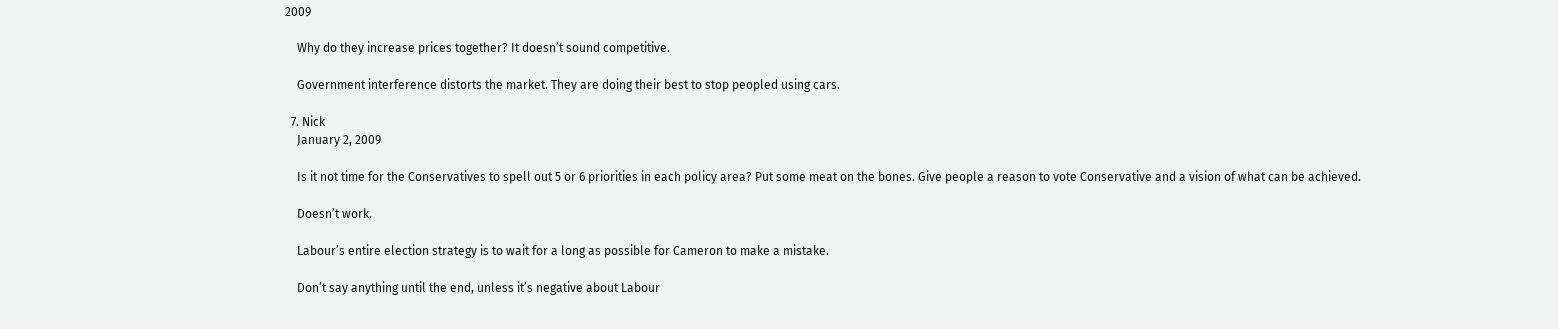2009

    Why do they increase prices together? It doesn’t sound competitive.

    Government interference distorts the market. They are doing their best to stop peopled using cars.

  7. Nick
    January 2, 2009

    Is it not time for the Conservatives to spell out 5 or 6 priorities in each policy area? Put some meat on the bones. Give people a reason to vote Conservative and a vision of what can be achieved.

    Doesn’t work.

    Labour’s entire election strategy is to wait for a long as possible for Cameron to make a mistake.

    Don’t say anything until the end, unless it’s negative about Labour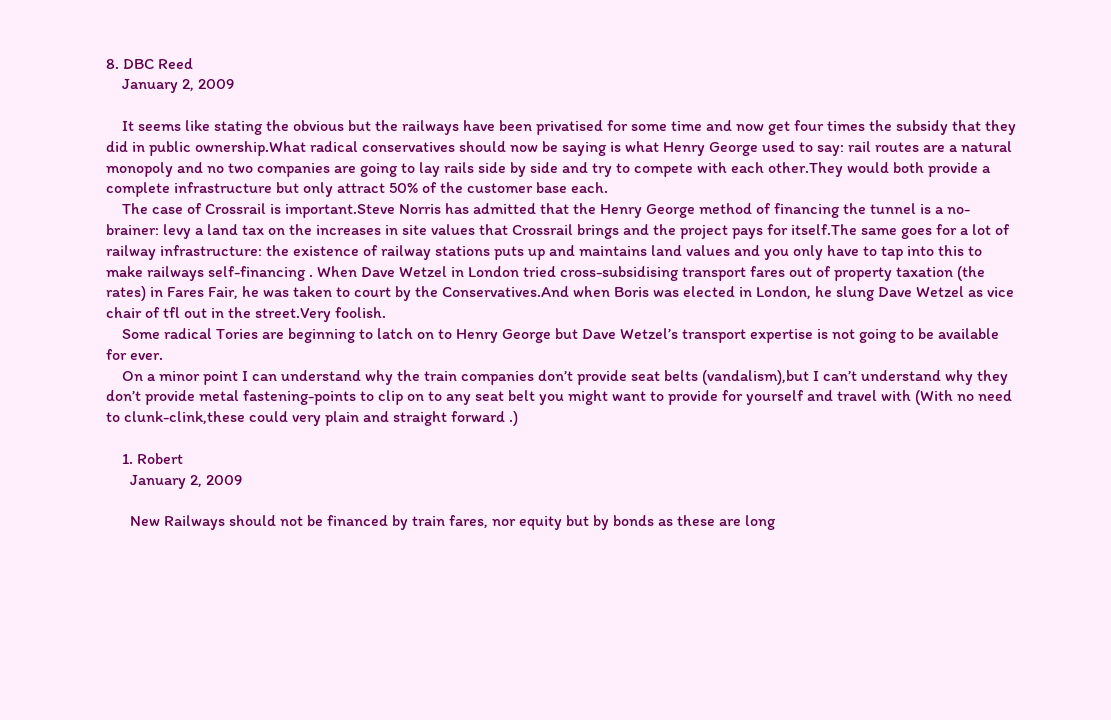8. DBC Reed
    January 2, 2009

    It seems like stating the obvious but the railways have been privatised for some time and now get four times the subsidy that they did in public ownership.What radical conservatives should now be saying is what Henry George used to say: rail routes are a natural monopoly and no two companies are going to lay rails side by side and try to compete with each other.They would both provide a complete infrastructure but only attract 50% of the customer base each.
    The case of Crossrail is important.Steve Norris has admitted that the Henry George method of financing the tunnel is a no-brainer: levy a land tax on the increases in site values that Crossrail brings and the project pays for itself.The same goes for a lot of railway infrastructure: the existence of railway stations puts up and maintains land values and you only have to tap into this to make railways self-financing . When Dave Wetzel in London tried cross-subsidising transport fares out of property taxation (the rates) in Fares Fair, he was taken to court by the Conservatives.And when Boris was elected in London, he slung Dave Wetzel as vice chair of tfl out in the street.Very foolish.
    Some radical Tories are beginning to latch on to Henry George but Dave Wetzel’s transport expertise is not going to be available for ever.
    On a minor point I can understand why the train companies don’t provide seat belts (vandalism),but I can’t understand why they don’t provide metal fastening-points to clip on to any seat belt you might want to provide for yourself and travel with (With no need to clunk-clink,these could very plain and straight forward .)

    1. Robert
      January 2, 2009

      New Railways should not be financed by train fares, nor equity but by bonds as these are long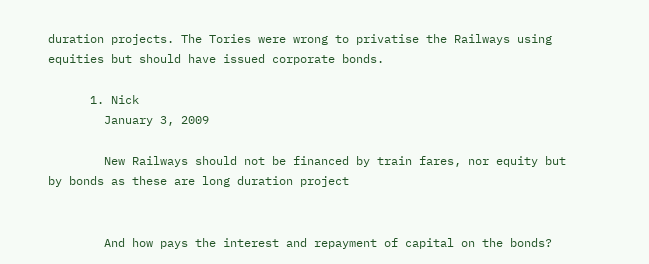duration projects. The Tories were wrong to privatise the Railways using equities but should have issued corporate bonds.

      1. Nick
        January 3, 2009

        New Railways should not be financed by train fares, nor equity but by bonds as these are long duration project


        And how pays the interest and repayment of capital on the bonds?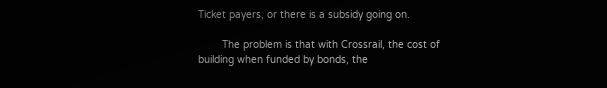Ticket payers, or there is a subsidy going on.

        The problem is that with Crossrail, the cost of building when funded by bonds, the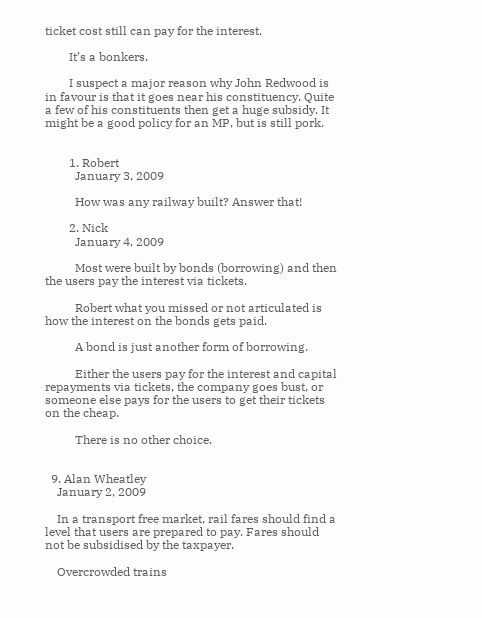ticket cost still can pay for the interest.

        It’s a bonkers.

        I suspect a major reason why John Redwood is in favour is that it goes near his constituency. Quite a few of his constituents then get a huge subsidy. It might be a good policy for an MP, but is still pork.


        1. Robert
          January 3, 2009

          How was any railway built? Answer that!

        2. Nick
          January 4, 2009

          Most were built by bonds (borrowing) and then the users pay the interest via tickets.

          Robert what you missed or not articulated is how the interest on the bonds gets paid.

          A bond is just another form of borrowing.

          Either the users pay for the interest and capital repayments via tickets, the company goes bust, or someone else pays for the users to get their tickets on the cheap.

          There is no other choice.


  9. Alan Wheatley
    January 2, 2009

    In a transport free market, rail fares should find a level that users are prepared to pay. Fares should not be subsidised by the taxpayer.

    Overcrowded trains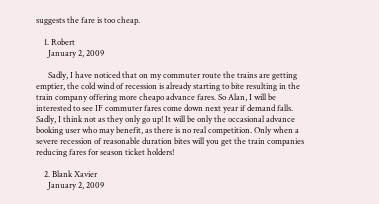suggests the fare is too cheap.

    1. Robert
      January 2, 2009

      Sadly, I have noticed that on my commuter route the trains are getting emptier, the cold wind of recession is already starting to bite resulting in the train company offering more cheapo advance fares. So Alan, I will be interested to see IF commuter fares come down next year if demand falls. Sadly, I think not as they only go up! It will be only the occasional advance booking user who may benefit, as there is no real competition. Only when a severe recession of reasonable duration bites will you get the train companies reducing fares for season ticket holders!

    2. Blank Xavier
      January 2, 2009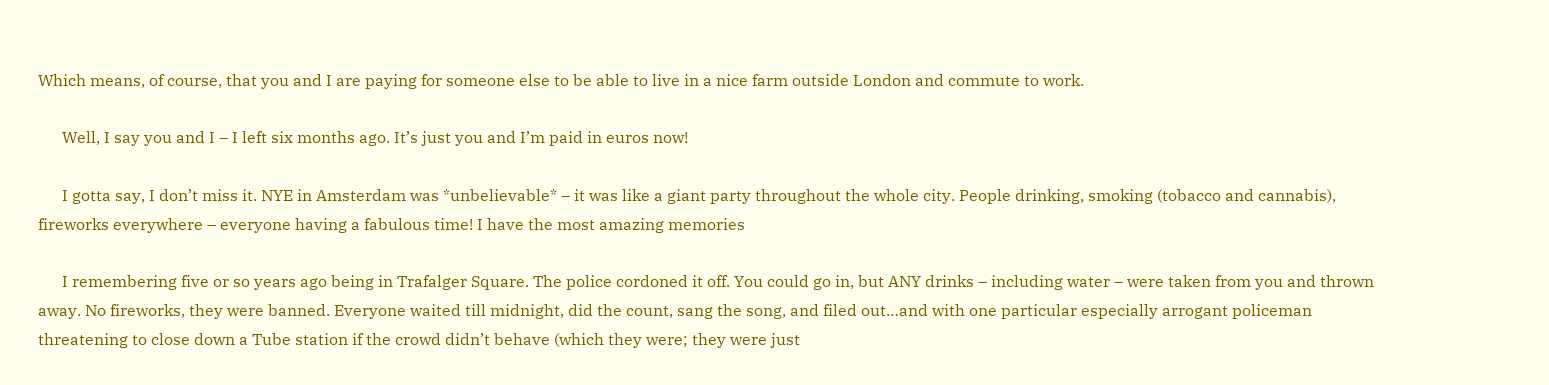Which means, of course, that you and I are paying for someone else to be able to live in a nice farm outside London and commute to work.

      Well, I say you and I – I left six months ago. It’s just you and I’m paid in euros now!

      I gotta say, I don’t miss it. NYE in Amsterdam was *unbelievable* – it was like a giant party throughout the whole city. People drinking, smoking (tobacco and cannabis), fireworks everywhere – everyone having a fabulous time! I have the most amazing memories

      I remembering five or so years ago being in Trafalger Square. The police cordoned it off. You could go in, but ANY drinks – including water – were taken from you and thrown away. No fireworks, they were banned. Everyone waited till midnight, did the count, sang the song, and filed out…and with one particular especially arrogant policeman threatening to close down a Tube station if the crowd didn’t behave (which they were; they were just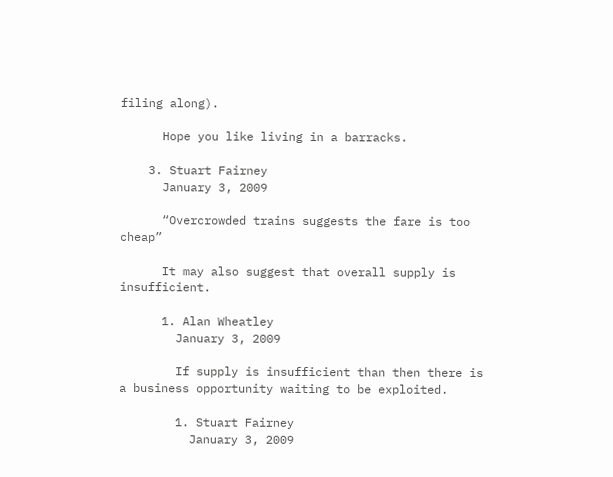filing along).

      Hope you like living in a barracks.

    3. Stuart Fairney
      January 3, 2009

      “Overcrowded trains suggests the fare is too cheap”

      It may also suggest that overall supply is insufficient.

      1. Alan Wheatley
        January 3, 2009

        If supply is insufficient than then there is a business opportunity waiting to be exploited.

        1. Stuart Fairney
          January 3, 2009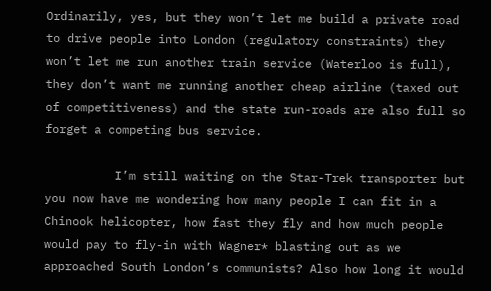Ordinarily, yes, but they won’t let me build a private road to drive people into London (regulatory constraints) they won’t let me run another train service (Waterloo is full), they don’t want me running another cheap airline (taxed out of competitiveness) and the state run-roads are also full so forget a competing bus service.

          I’m still waiting on the Star-Trek transporter but you now have me wondering how many people I can fit in a Chinook helicopter, how fast they fly and how much people would pay to fly-in with Wagner* blasting out as we approached South London’s communists? Also how long it would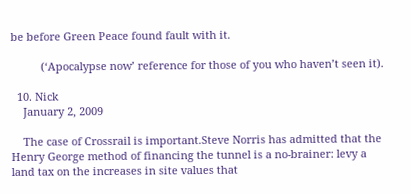be before Green Peace found fault with it.

          (‘Apocalypse now’ reference for those of you who haven’t seen it).

  10. Nick
    January 2, 2009

    The case of Crossrail is important.Steve Norris has admitted that the Henry George method of financing the tunnel is a no-brainer: levy a land tax on the increases in site values that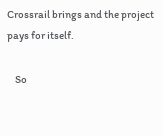Crossrail brings and the project pays for itself.

    So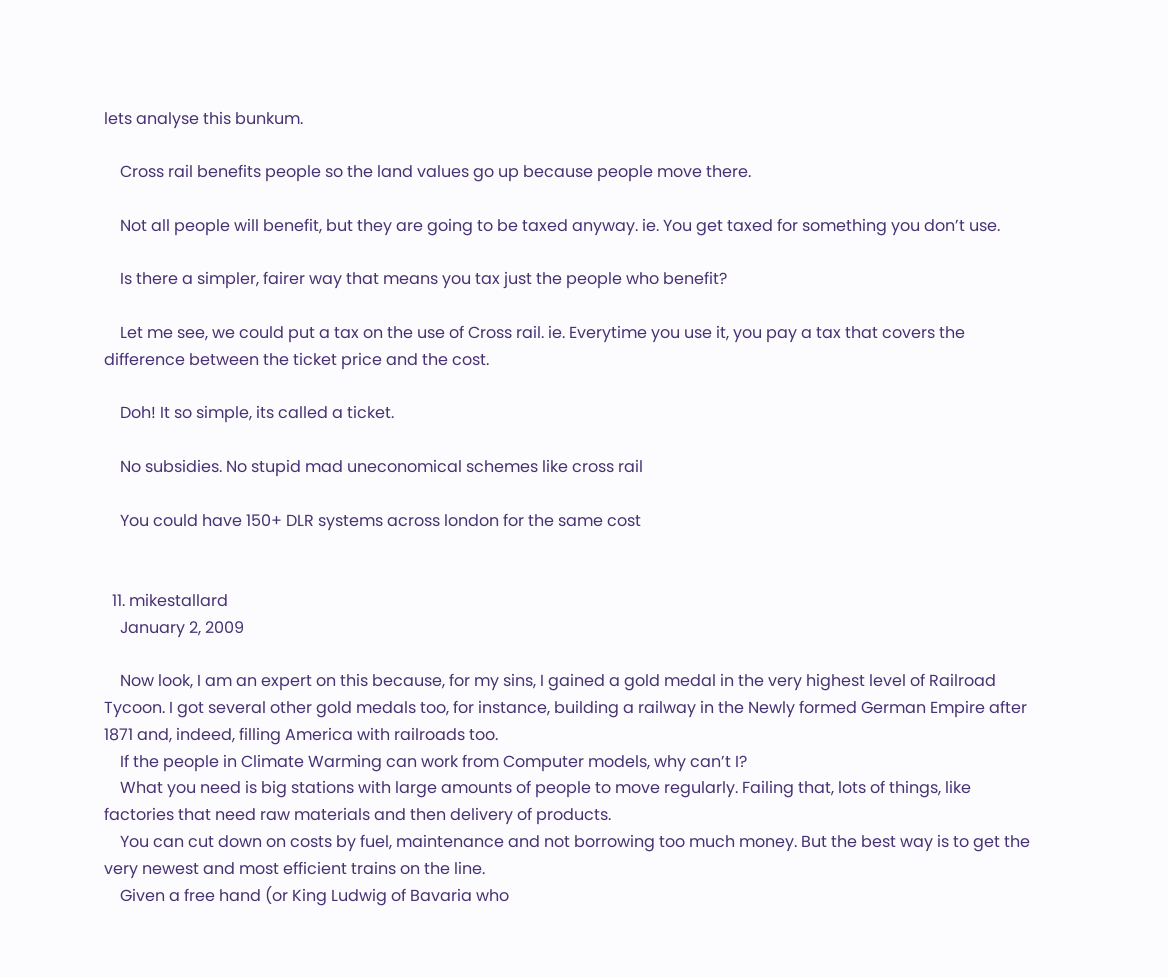lets analyse this bunkum.

    Cross rail benefits people so the land values go up because people move there.

    Not all people will benefit, but they are going to be taxed anyway. ie. You get taxed for something you don’t use.

    Is there a simpler, fairer way that means you tax just the people who benefit?

    Let me see, we could put a tax on the use of Cross rail. ie. Everytime you use it, you pay a tax that covers the difference between the ticket price and the cost.

    Doh! It so simple, its called a ticket.

    No subsidies. No stupid mad uneconomical schemes like cross rail

    You could have 150+ DLR systems across london for the same cost


  11. mikestallard
    January 2, 2009

    Now look, I am an expert on this because, for my sins, I gained a gold medal in the very highest level of Railroad Tycoon. I got several other gold medals too, for instance, building a railway in the Newly formed German Empire after 1871 and, indeed, filling America with railroads too.
    If the people in Climate Warming can work from Computer models, why can’t I?
    What you need is big stations with large amounts of people to move regularly. Failing that, lots of things, like factories that need raw materials and then delivery of products.
    You can cut down on costs by fuel, maintenance and not borrowing too much money. But the best way is to get the very newest and most efficient trains on the line.
    Given a free hand (or King Ludwig of Bavaria who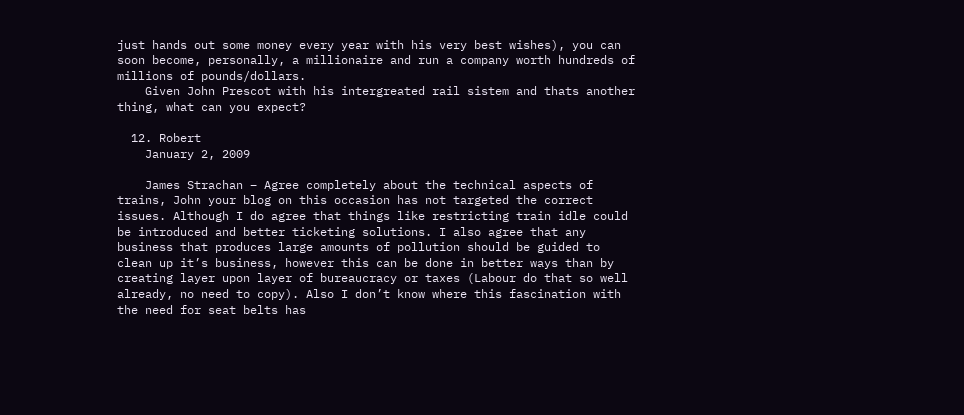just hands out some money every year with his very best wishes), you can soon become, personally, a millionaire and run a company worth hundreds of millions of pounds/dollars.
    Given John Prescot with his intergreated rail sistem and thats another thing, what can you expect?

  12. Robert
    January 2, 2009

    James Strachan – Agree completely about the technical aspects of trains, John your blog on this occasion has not targeted the correct issues. Although I do agree that things like restricting train idle could be introduced and better ticketing solutions. I also agree that any business that produces large amounts of pollution should be guided to clean up it’s business, however this can be done in better ways than by creating layer upon layer of bureaucracy or taxes (Labour do that so well already, no need to copy). Also I don’t know where this fascination with the need for seat belts has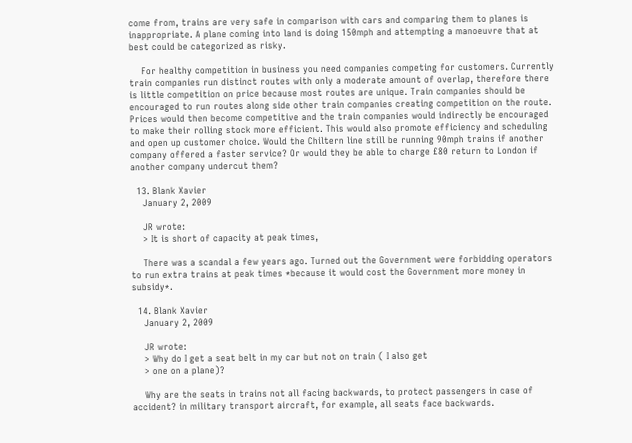come from, trains are very safe in comparison with cars and comparing them to planes is inappropriate. A plane coming into land is doing 150mph and attempting a manoeuvre that at best could be categorized as risky.

    For healthy competition in business you need companies competing for customers. Currently train companies run distinct routes with only a moderate amount of overlap, therefore there is little competition on price because most routes are unique. Train companies should be encouraged to run routes along side other train companies creating competition on the route. Prices would then become competitive and the train companies would indirectly be encouraged to make their rolling stock more efficient. This would also promote efficiency and scheduling and open up customer choice. Would the Chiltern line still be running 90mph trains if another company offered a faster service? Or would they be able to charge £80 return to London if another company undercut them?

  13. Blank Xavier
    January 2, 2009

    JR wrote:
    > It is short of capacity at peak times,

    There was a scandal a few years ago. Turned out the Government were forbidding operators to run extra trains at peak times *because it would cost the Government more money in subsidy*.

  14. Blank Xavier
    January 2, 2009

    JR wrote:
    > Why do I get a seat belt in my car but not on train ( I also get
    > one on a plane)?

    Why are the seats in trains not all facing backwards, to protect passengers in case of accident? in military transport aircraft, for example, all seats face backwards.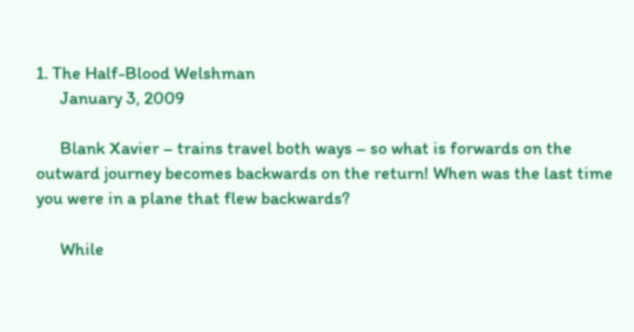1. The Half-Blood Welshman
      January 3, 2009

      Blank Xavier – trains travel both ways – so what is forwards on the outward journey becomes backwards on the return! When was the last time you were in a plane that flew backwards?

      While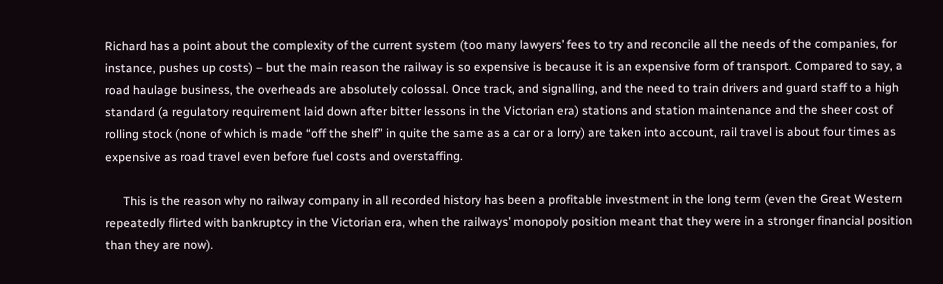Richard has a point about the complexity of the current system (too many lawyers’ fees to try and reconcile all the needs of the companies, for instance, pushes up costs) – but the main reason the railway is so expensive is because it is an expensive form of transport. Compared to say, a road haulage business, the overheads are absolutely colossal. Once track, and signalling, and the need to train drivers and guard staff to a high standard (a regulatory requirement laid down after bitter lessons in the Victorian era) stations and station maintenance and the sheer cost of rolling stock (none of which is made “off the shelf” in quite the same as a car or a lorry) are taken into account, rail travel is about four times as expensive as road travel even before fuel costs and overstaffing.

      This is the reason why no railway company in all recorded history has been a profitable investment in the long term (even the Great Western repeatedly flirted with bankruptcy in the Victorian era, when the railways’ monopoly position meant that they were in a stronger financial position than they are now).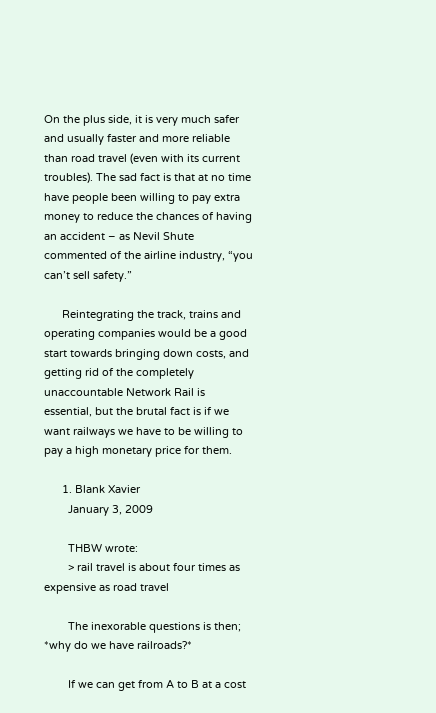On the plus side, it is very much safer and usually faster and more reliable than road travel (even with its current troubles). The sad fact is that at no time have people been willing to pay extra money to reduce the chances of having an accident – as Nevil Shute commented of the airline industry, “you can’t sell safety.”

      Reintegrating the track, trains and operating companies would be a good start towards bringing down costs, and getting rid of the completely unaccountable Network Rail is essential, but the brutal fact is if we want railways we have to be willing to pay a high monetary price for them.

      1. Blank Xavier
        January 3, 2009

        THBW wrote:
        > rail travel is about four times as expensive as road travel

        The inexorable questions is then; *why do we have railroads?*

        If we can get from A to B at a cost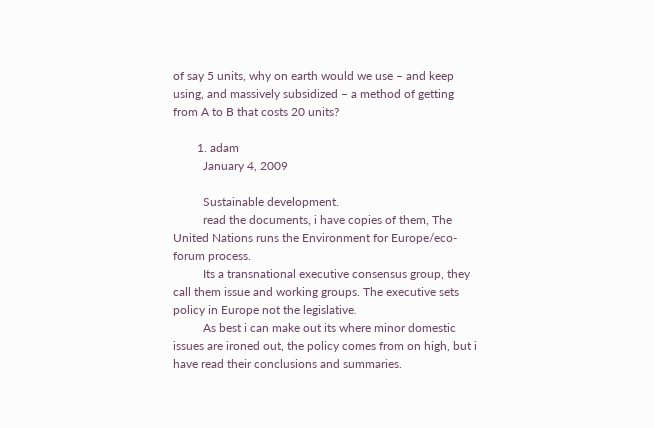of say 5 units, why on earth would we use – and keep using, and massively subsidized – a method of getting from A to B that costs 20 units?

        1. adam
          January 4, 2009

          Sustainable development.
          read the documents, i have copies of them, The United Nations runs the Environment for Europe/eco-forum process.
          Its a transnational executive consensus group, they call them issue and working groups. The executive sets policy in Europe not the legislative.
          As best i can make out its where minor domestic issues are ironed out, the policy comes from on high, but i have read their conclusions and summaries.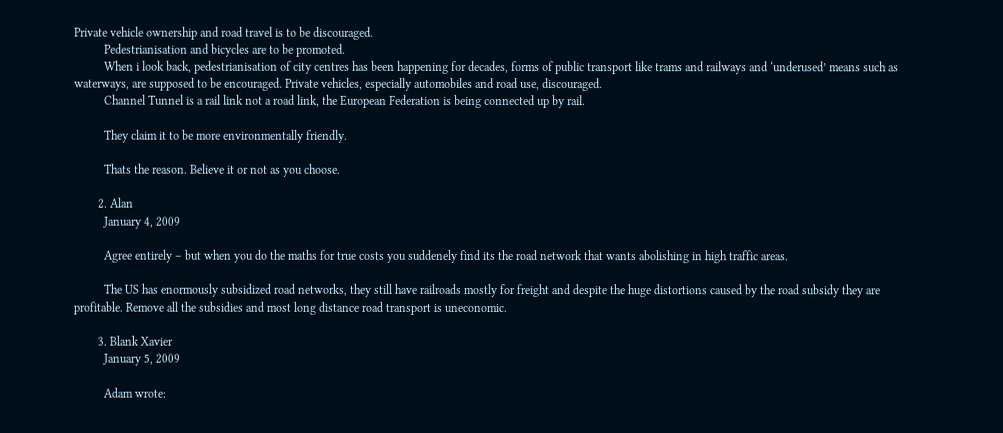Private vehicle ownership and road travel is to be discouraged.
          Pedestrianisation and bicycles are to be promoted.
          When i look back, pedestrianisation of city centres has been happening for decades, forms of public transport like trams and railways and ‘underused’ means such as waterways, are supposed to be encouraged. Private vehicles, especially automobiles and road use, discouraged.
          Channel Tunnel is a rail link not a road link, the European Federation is being connected up by rail.

          They claim it to be more environmentally friendly.

          Thats the reason. Believe it or not as you choose.

        2. Alan
          January 4, 2009

          Agree entirely – but when you do the maths for true costs you suddenely find its the road network that wants abolishing in high traffic areas.

          The US has enormously subsidized road networks, they still have railroads mostly for freight and despite the huge distortions caused by the road subsidy they are profitable. Remove all the subsidies and most long distance road transport is uneconomic.

        3. Blank Xavier
          January 5, 2009

          Adam wrote: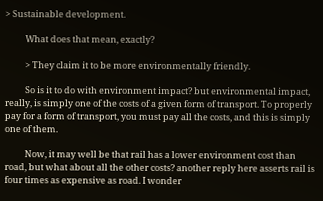> Sustainable development.

          What does that mean, exactly?

          > They claim it to be more environmentally friendly.

          So is it to do with environment impact? but environmental impact, really, is simply one of the costs of a given form of transport. To properly pay for a form of transport, you must pay all the costs, and this is simply one of them.

          Now, it may well be that rail has a lower environment cost than road, but what about all the other costs? another reply here asserts rail is four times as expensive as road. I wonder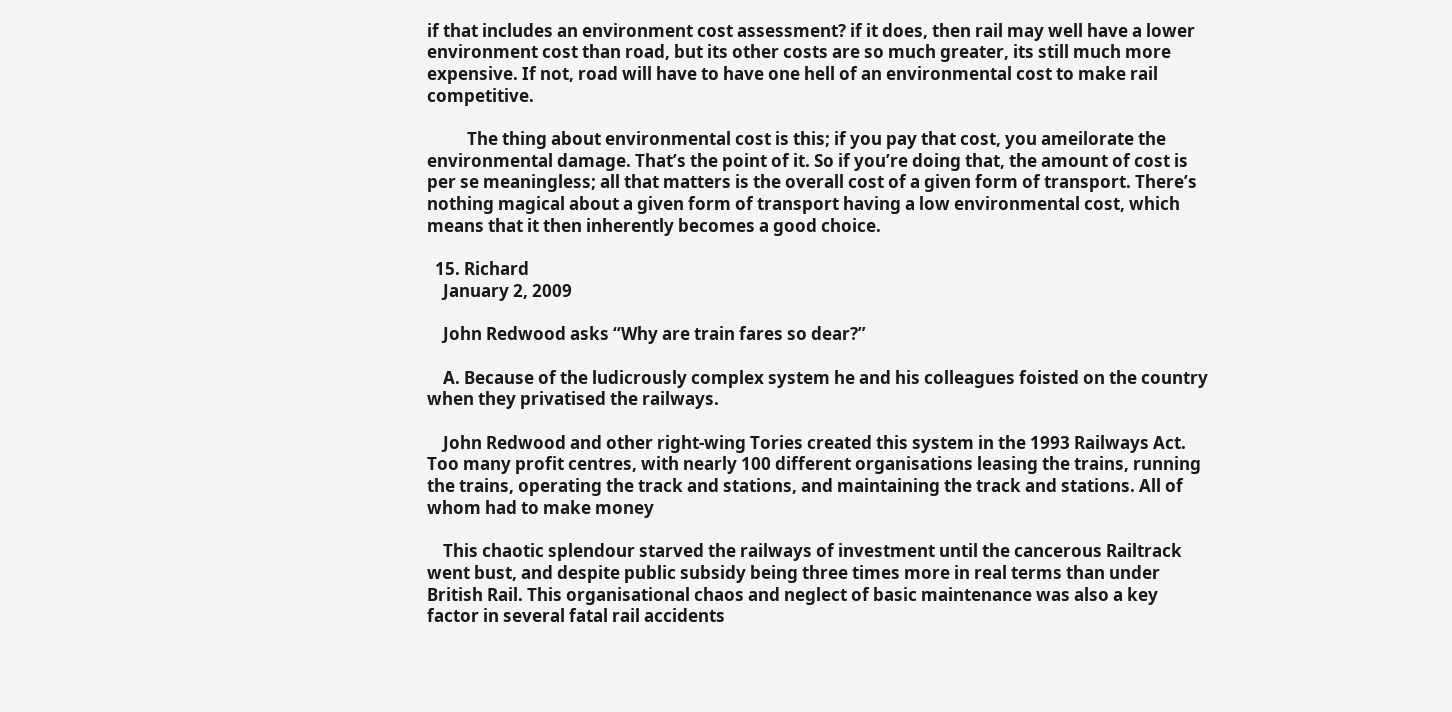if that includes an environment cost assessment? if it does, then rail may well have a lower environment cost than road, but its other costs are so much greater, its still much more expensive. If not, road will have to have one hell of an environmental cost to make rail competitive.

          The thing about environmental cost is this; if you pay that cost, you ameilorate the environmental damage. That’s the point of it. So if you’re doing that, the amount of cost is per se meaningless; all that matters is the overall cost of a given form of transport. There’s nothing magical about a given form of transport having a low environmental cost, which means that it then inherently becomes a good choice.

  15. Richard
    January 2, 2009

    John Redwood asks “Why are train fares so dear?”

    A. Because of the ludicrously complex system he and his colleagues foisted on the country when they privatised the railways.

    John Redwood and other right-wing Tories created this system in the 1993 Railways Act. Too many profit centres, with nearly 100 different organisations leasing the trains, running the trains, operating the track and stations, and maintaining the track and stations. All of whom had to make money

    This chaotic splendour starved the railways of investment until the cancerous Railtrack went bust, and despite public subsidy being three times more in real terms than under British Rail. This organisational chaos and neglect of basic maintenance was also a key factor in several fatal rail accidents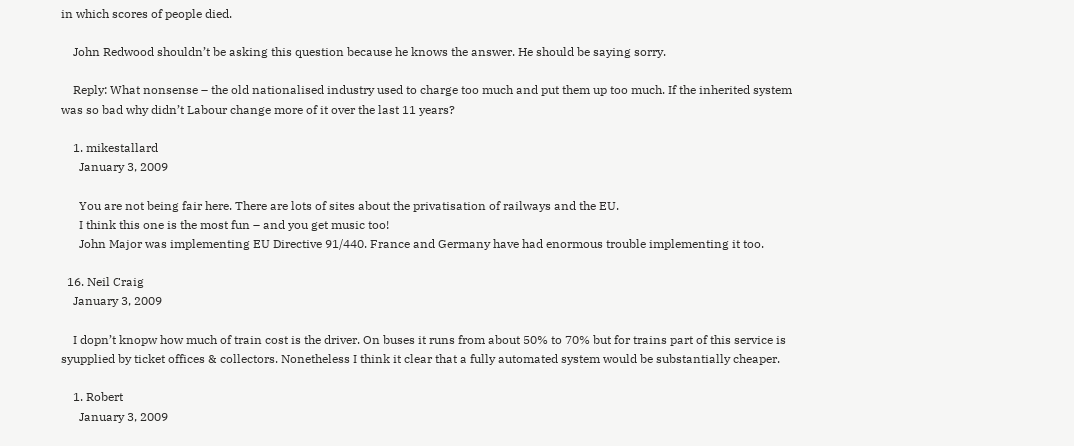in which scores of people died.

    John Redwood shouldn’t be asking this question because he knows the answer. He should be saying sorry.

    Reply: What nonsense – the old nationalised industry used to charge too much and put them up too much. If the inherited system was so bad why didn’t Labour change more of it over the last 11 years?

    1. mikestallard
      January 3, 2009

      You are not being fair here. There are lots of sites about the privatisation of railways and the EU.
      I think this one is the most fun – and you get music too!
      John Major was implementing EU Directive 91/440. France and Germany have had enormous trouble implementing it too.

  16. Neil Craig
    January 3, 2009

    I dopn’t knopw how much of train cost is the driver. On buses it runs from about 50% to 70% but for trains part of this service is syupplied by ticket offices & collectors. Nonetheless I think it clear that a fully automated system would be substantially cheaper.

    1. Robert
      January 3, 2009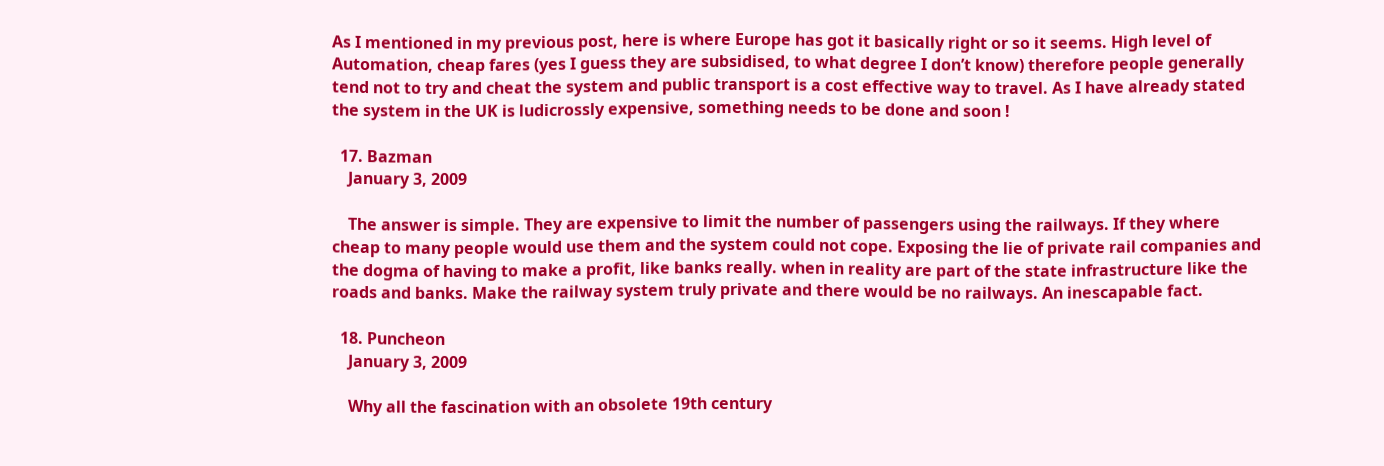As I mentioned in my previous post, here is where Europe has got it basically right or so it seems. High level of Automation, cheap fares (yes I guess they are subsidised, to what degree I don’t know) therefore people generally tend not to try and cheat the system and public transport is a cost effective way to travel. As I have already stated the system in the UK is ludicrossly expensive, something needs to be done and soon !

  17. Bazman
    January 3, 2009

    The answer is simple. They are expensive to limit the number of passengers using the railways. If they where cheap to many people would use them and the system could not cope. Exposing the lie of private rail companies and the dogma of having to make a profit, like banks really. when in reality are part of the state infrastructure like the roads and banks. Make the railway system truly private and there would be no railways. An inescapable fact.

  18. Puncheon
    January 3, 2009

    Why all the fascination with an obsolete 19th century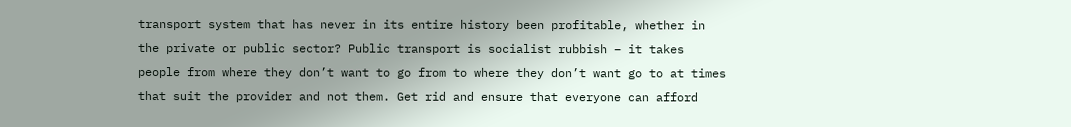transport system that has never in its entire history been profitable, whether in the private or public sector? Public transport is socialist rubbish – it takes people from where they don’t want to go from to where they don’t want go to at times that suit the provider and not them. Get rid and ensure that everyone can afford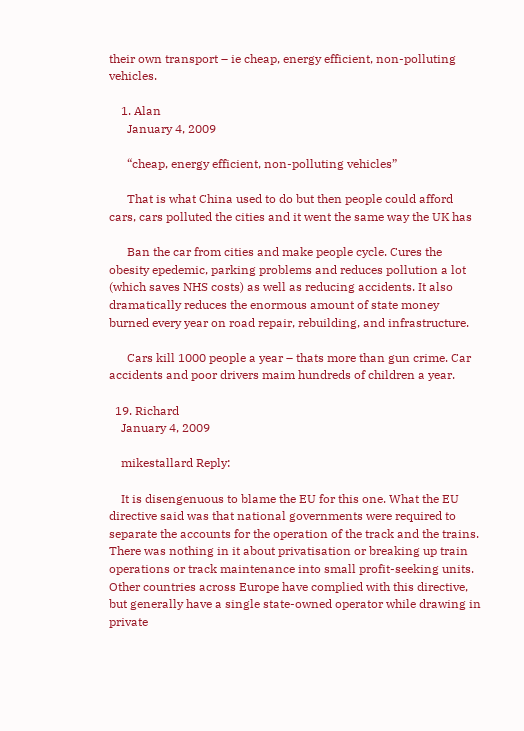their own transport – ie cheap, energy efficient, non-polluting vehicles.

    1. Alan
      January 4, 2009

      “cheap, energy efficient, non-polluting vehicles”

      That is what China used to do but then people could afford cars, cars polluted the cities and it went the same way the UK has

      Ban the car from cities and make people cycle. Cures the obesity epedemic, parking problems and reduces pollution a lot (which saves NHS costs) as well as reducing accidents. It also dramatically reduces the enormous amount of state money burned every year on road repair, rebuilding, and infrastructure.

      Cars kill 1000 people a year – thats more than gun crime. Car accidents and poor drivers maim hundreds of children a year.

  19. Richard
    January 4, 2009

    mikestallard Reply:

    It is disengenuous to blame the EU for this one. What the EU directive said was that national governments were required to separate the accounts for the operation of the track and the trains. There was nothing in it about privatisation or breaking up train operations or track maintenance into small profit-seeking units. Other countries across Europe have complied with this directive, but generally have a single state-owned operator while drawing in private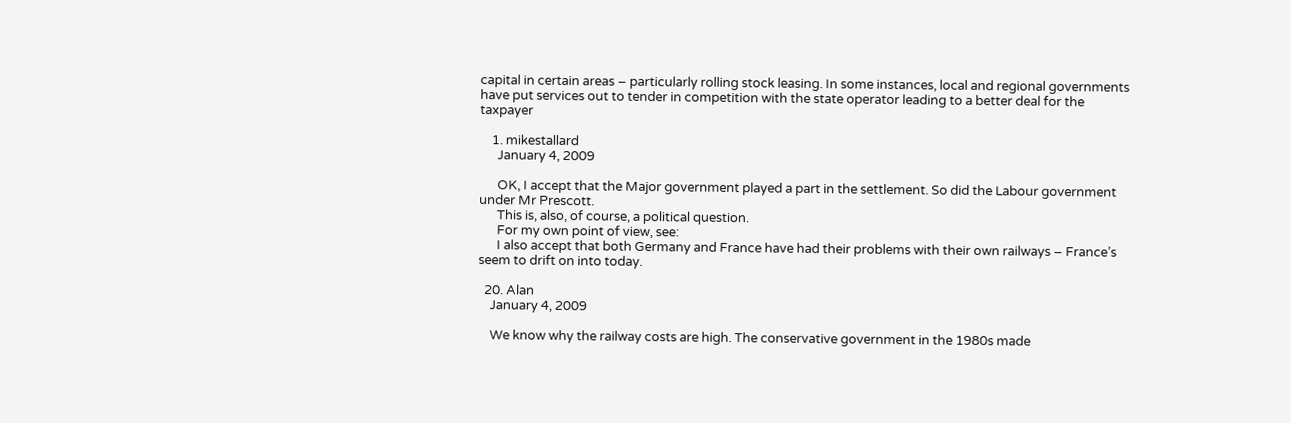capital in certain areas – particularly rolling stock leasing. In some instances, local and regional governments have put services out to tender in competition with the state operator leading to a better deal for the taxpayer

    1. mikestallard
      January 4, 2009

      OK, I accept that the Major government played a part in the settlement. So did the Labour government under Mr Prescott.
      This is, also, of course, a political question.
      For my own point of view, see:
      I also accept that both Germany and France have had their problems with their own railways – France’s seem to drift on into today.

  20. Alan
    January 4, 2009

    We know why the railway costs are high. The conservative government in the 1980s made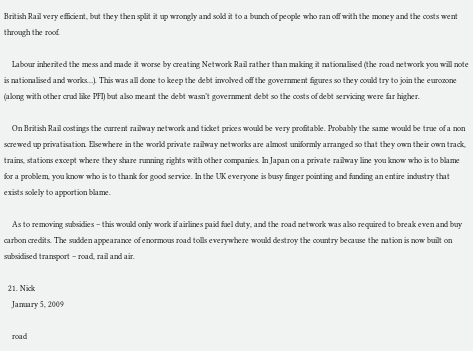British Rail very efficient, but they then split it up wrongly and sold it to a bunch of people who ran off with the money and the costs went through the roof.

    Labour inherited the mess and made it worse by creating Network Rail rather than making it nationalised (the road network you will note is nationalised and works…). This was all done to keep the debt involved off the government figures so they could try to join the eurozone (along with other crud like PFI) but also meant the debt wasn’t government debt so the costs of debt servicing were far higher.

    On British Rail costings the current railway network and ticket prices would be very profitable. Probably the same would be true of a non screwed up privatisation. Elsewhere in the world private railway networks are almost uniformly arranged so that they own their own track, trains, stations except where they share running rights with other companies. In Japan on a private railway line you know who is to blame for a problem, you know who is to thank for good service. In the UK everyone is busy finger pointing and funding an entire industry that exists solely to apportion blame.

    As to removing subsidies – this would only work if airlines paid fuel duty, and the road network was also required to break even and buy carbon credits. The sudden appearance of enormous road tolls everywhere would destroy the country because the nation is now built on subsidised transport – road, rail and air.

  21. Nick
    January 5, 2009

    road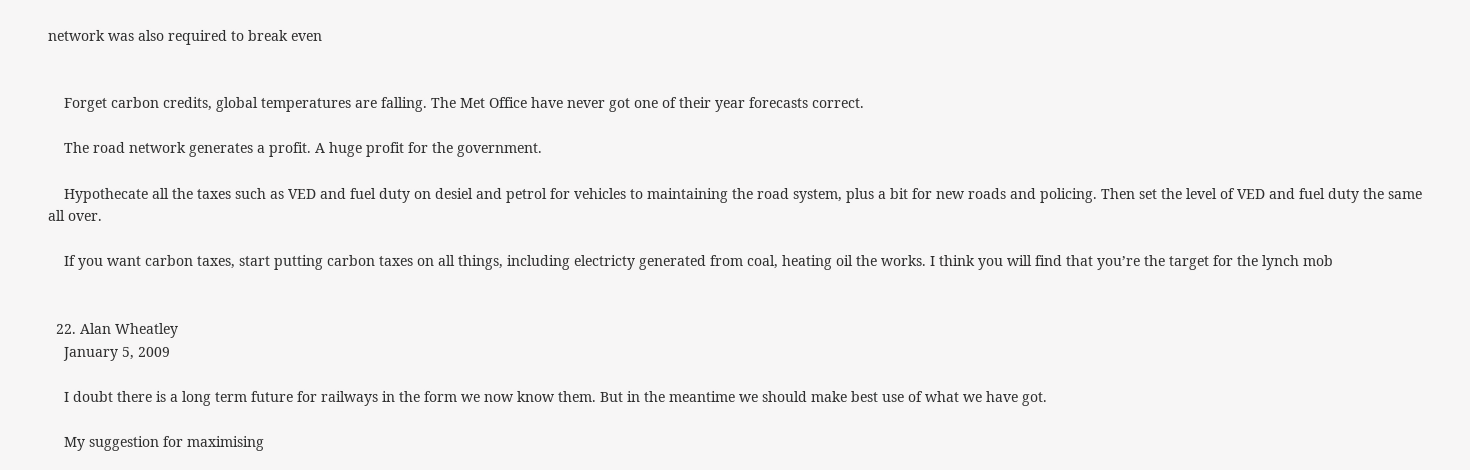network was also required to break even


    Forget carbon credits, global temperatures are falling. The Met Office have never got one of their year forecasts correct.

    The road network generates a profit. A huge profit for the government.

    Hypothecate all the taxes such as VED and fuel duty on desiel and petrol for vehicles to maintaining the road system, plus a bit for new roads and policing. Then set the level of VED and fuel duty the same all over.

    If you want carbon taxes, start putting carbon taxes on all things, including electricty generated from coal, heating oil the works. I think you will find that you’re the target for the lynch mob


  22. Alan Wheatley
    January 5, 2009

    I doubt there is a long term future for railways in the form we now know them. But in the meantime we should make best use of what we have got.

    My suggestion for maximising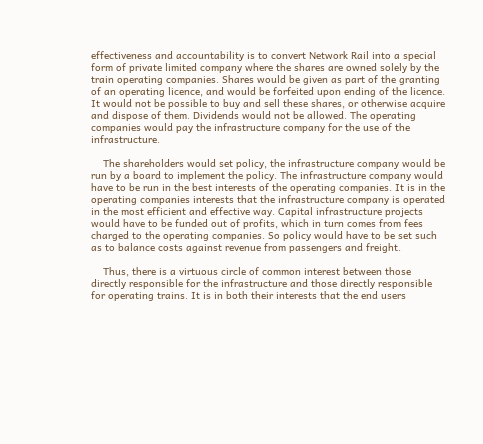effectiveness and accountability is to convert Network Rail into a special form of private limited company where the shares are owned solely by the train operating companies. Shares would be given as part of the granting of an operating licence, and would be forfeited upon ending of the licence. It would not be possible to buy and sell these shares, or otherwise acquire and dispose of them. Dividends would not be allowed. The operating companies would pay the infrastructure company for the use of the infrastructure.

    The shareholders would set policy, the infrastructure company would be run by a board to implement the policy. The infrastructure company would have to be run in the best interests of the operating companies. It is in the operating companies interests that the infrastructure company is operated in the most efficient and effective way. Capital infrastructure projects would have to be funded out of profits, which in turn comes from fees charged to the operating companies. So policy would have to be set such as to balance costs against revenue from passengers and freight.

    Thus, there is a virtuous circle of common interest between those directly responsible for the infrastructure and those directly responsible for operating trains. It is in both their interests that the end users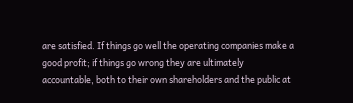are satisfied. If things go well the operating companies make a good profit; if things go wrong they are ultimately accountable, both to their own shareholders and the public at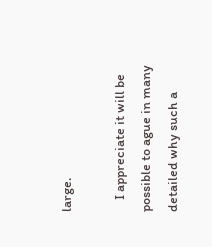large.

    I appreciate it will be possible to ague in many detailed why such a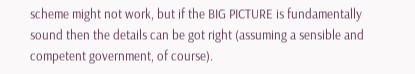scheme might not work, but if the BIG PICTURE is fundamentally sound then the details can be got right (assuming a sensible and competent government, of course).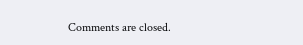Comments are closed.